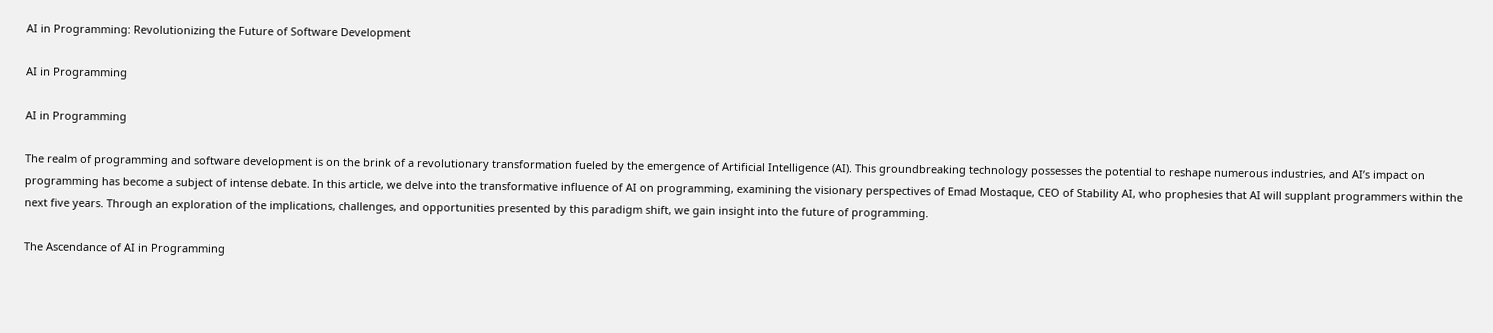AI in Programming: Revolutionizing the Future of Software Development

AI in Programming

AI in Programming

The realm of programming and software development is on the brink of a revolutionary transformation fueled by the emergence of Artificial Intelligence (AI). This groundbreaking technology possesses the potential to reshape numerous industries, and AI’s impact on programming has become a subject of intense debate. In this article, we delve into the transformative influence of AI on programming, examining the visionary perspectives of Emad Mostaque, CEO of Stability AI, who prophesies that AI will supplant programmers within the next five years. Through an exploration of the implications, challenges, and opportunities presented by this paradigm shift, we gain insight into the future of programming.

The Ascendance of AI in Programming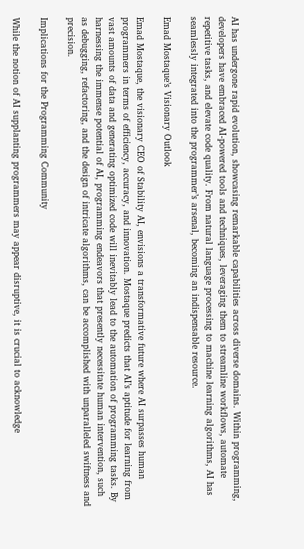AI has undergone rapid evolution, showcasing remarkable capabilities across diverse domains. Within programming, developers have embraced AI-powered tools and techniques, leveraging them to streamline workflows, automate repetitive tasks, and elevate code quality. From natural language processing to machine learning algorithms, AI has seamlessly integrated into the programmer’s arsenal, becoming an indispensable resource.

Emad Mostaque’s Visionary Outlook

Emad Mostaque, the visionary CEO of Stability AI, envisions a transformative future where AI surpasses human programmers in terms of efficiency, accuracy, and innovation. Mostaque predicts that AI’s aptitude for learning from vast amounts of data and generating optimized code will inevitably lead to the automation of programming tasks. By harnessing the immense potential of AI, programming endeavors that presently necessitate human intervention, such as debugging, refactoring, and the design of intricate algorithms, can be accomplished with unparalleled swiftness and precision.

Implications for the Programming Community

While the notion of AI supplanting programmers may appear disruptive, it is crucial to acknowledge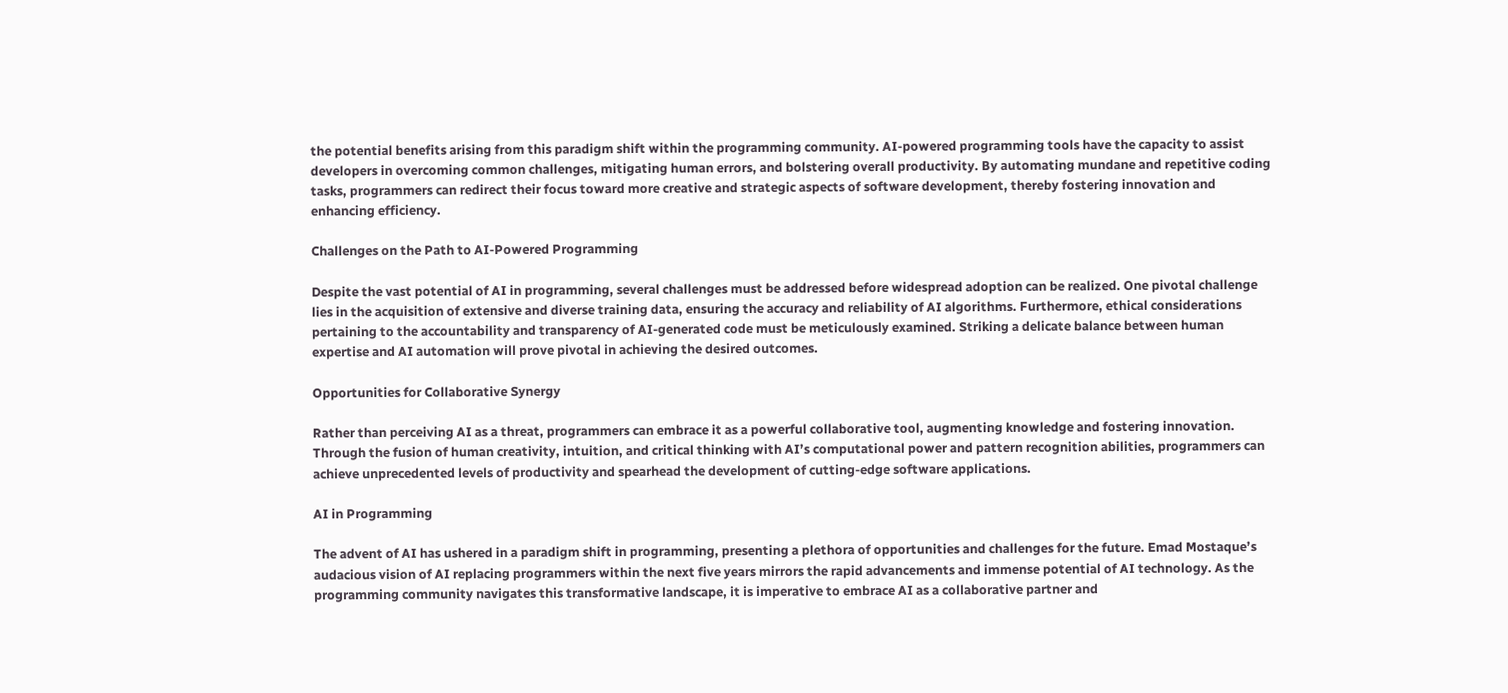the potential benefits arising from this paradigm shift within the programming community. AI-powered programming tools have the capacity to assist developers in overcoming common challenges, mitigating human errors, and bolstering overall productivity. By automating mundane and repetitive coding tasks, programmers can redirect their focus toward more creative and strategic aspects of software development, thereby fostering innovation and enhancing efficiency.

Challenges on the Path to AI-Powered Programming

Despite the vast potential of AI in programming, several challenges must be addressed before widespread adoption can be realized. One pivotal challenge lies in the acquisition of extensive and diverse training data, ensuring the accuracy and reliability of AI algorithms. Furthermore, ethical considerations pertaining to the accountability and transparency of AI-generated code must be meticulously examined. Striking a delicate balance between human expertise and AI automation will prove pivotal in achieving the desired outcomes.

Opportunities for Collaborative Synergy

Rather than perceiving AI as a threat, programmers can embrace it as a powerful collaborative tool, augmenting knowledge and fostering innovation. Through the fusion of human creativity, intuition, and critical thinking with AI’s computational power and pattern recognition abilities, programmers can achieve unprecedented levels of productivity and spearhead the development of cutting-edge software applications.

AI in Programming

The advent of AI has ushered in a paradigm shift in programming, presenting a plethora of opportunities and challenges for the future. Emad Mostaque’s audacious vision of AI replacing programmers within the next five years mirrors the rapid advancements and immense potential of AI technology. As the programming community navigates this transformative landscape, it is imperative to embrace AI as a collaborative partner and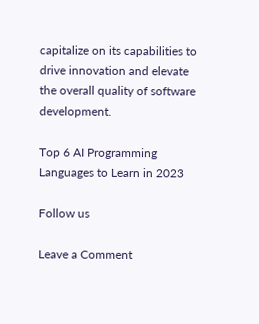capitalize on its capabilities to drive innovation and elevate the overall quality of software development.

Top 6 AI Programming Languages to Learn in 2023

Follow us

Leave a Comment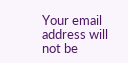Your email address will not be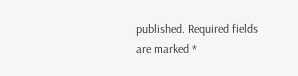published. Required fields are marked *